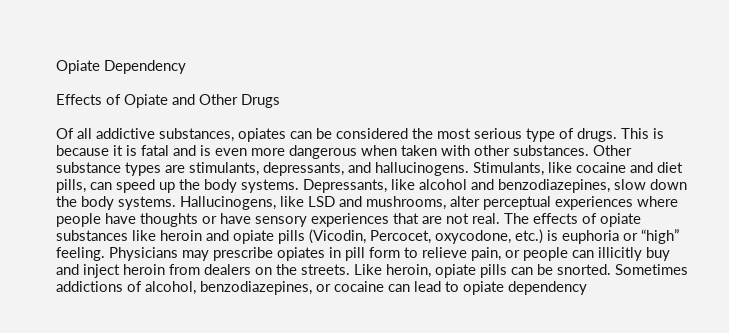Opiate Dependency

Effects of Opiate and Other Drugs

Of all addictive substances, opiates can be considered the most serious type of drugs. This is because it is fatal and is even more dangerous when taken with other substances. Other substance types are stimulants, depressants, and hallucinogens. Stimulants, like cocaine and diet pills, can speed up the body systems. Depressants, like alcohol and benzodiazepines, slow down the body systems. Hallucinogens, like LSD and mushrooms, alter perceptual experiences where people have thoughts or have sensory experiences that are not real. The effects of opiate substances like heroin and opiate pills (Vicodin, Percocet, oxycodone, etc.) is euphoria or “high” feeling. Physicians may prescribe opiates in pill form to relieve pain, or people can illicitly buy and inject heroin from dealers on the streets. Like heroin, opiate pills can be snorted. Sometimes addictions of alcohol, benzodiazepines, or cocaine can lead to opiate dependency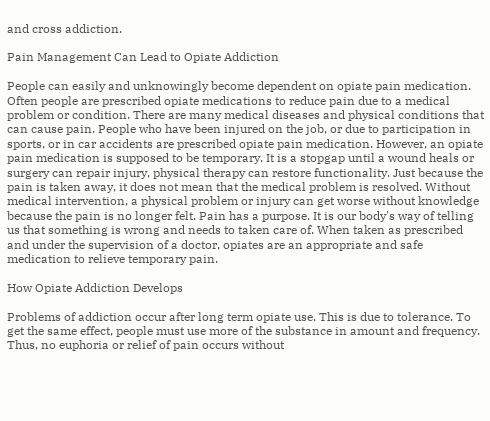and cross addiction.

Pain Management Can Lead to Opiate Addiction

People can easily and unknowingly become dependent on opiate pain medication. Often people are prescribed opiate medications to reduce pain due to a medical problem or condition. There are many medical diseases and physical conditions that can cause pain. People who have been injured on the job, or due to participation in sports, or in car accidents are prescribed opiate pain medication. However, an opiate pain medication is supposed to be temporary. It is a stopgap until a wound heals or surgery can repair injury, physical therapy can restore functionality. Just because the pain is taken away, it does not mean that the medical problem is resolved. Without medical intervention, a physical problem or injury can get worse without knowledge because the pain is no longer felt. Pain has a purpose. It is our body's way of telling us that something is wrong and needs to taken care of. When taken as prescribed and under the supervision of a doctor, opiates are an appropriate and safe medication to relieve temporary pain.

How Opiate Addiction Develops

Problems of addiction occur after long term opiate use. This is due to tolerance. To get the same effect, people must use more of the substance in amount and frequency. Thus, no euphoria or relief of pain occurs without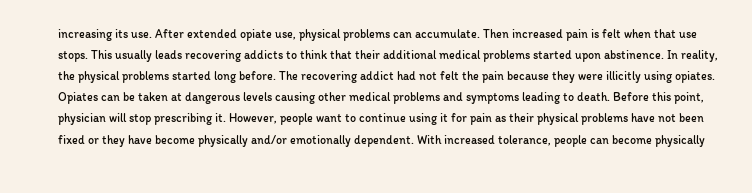increasing its use. After extended opiate use, physical problems can accumulate. Then increased pain is felt when that use stops. This usually leads recovering addicts to think that their additional medical problems started upon abstinence. In reality, the physical problems started long before. The recovering addict had not felt the pain because they were illicitly using opiates. Opiates can be taken at dangerous levels causing other medical problems and symptoms leading to death. Before this point, physician will stop prescribing it. However, people want to continue using it for pain as their physical problems have not been fixed or they have become physically and/or emotionally dependent. With increased tolerance, people can become physically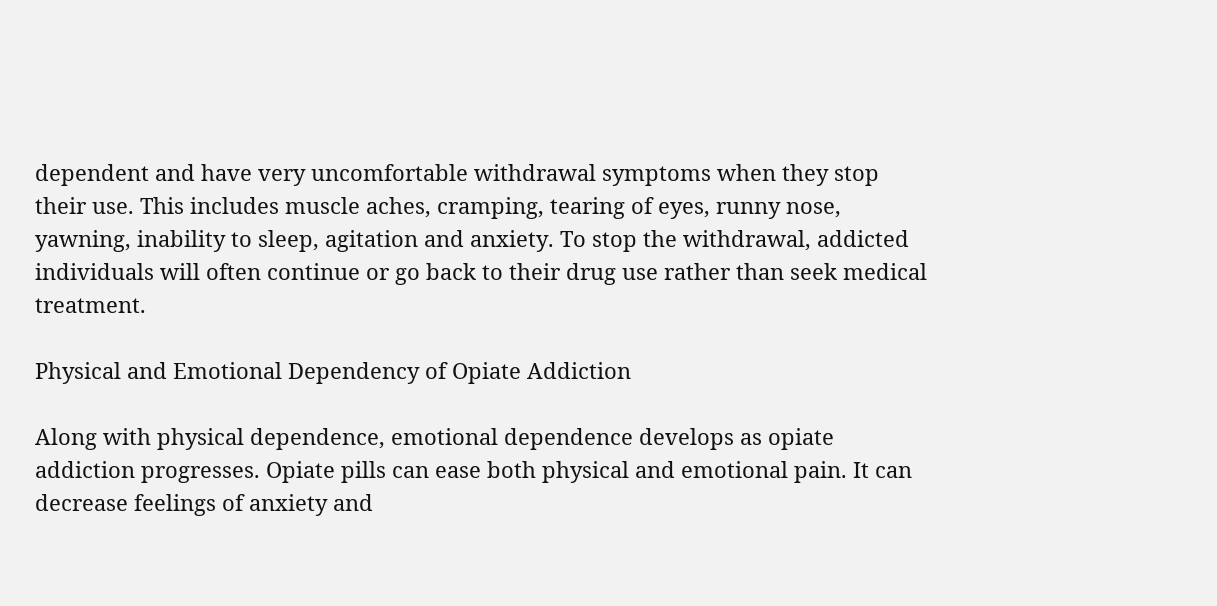dependent and have very uncomfortable withdrawal symptoms when they stop their use. This includes muscle aches, cramping, tearing of eyes, runny nose, yawning, inability to sleep, agitation and anxiety. To stop the withdrawal, addicted individuals will often continue or go back to their drug use rather than seek medical treatment.

Physical and Emotional Dependency of Opiate Addiction

Along with physical dependence, emotional dependence develops as opiate addiction progresses. Opiate pills can ease both physical and emotional pain. It can decrease feelings of anxiety and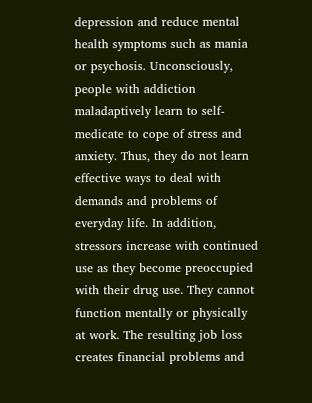depression and reduce mental health symptoms such as mania or psychosis. Unconsciously, people with addiction maladaptively learn to self-medicate to cope of stress and anxiety. Thus, they do not learn effective ways to deal with demands and problems of everyday life. In addition, stressors increase with continued use as they become preoccupied with their drug use. They cannot function mentally or physically at work. The resulting job loss creates financial problems and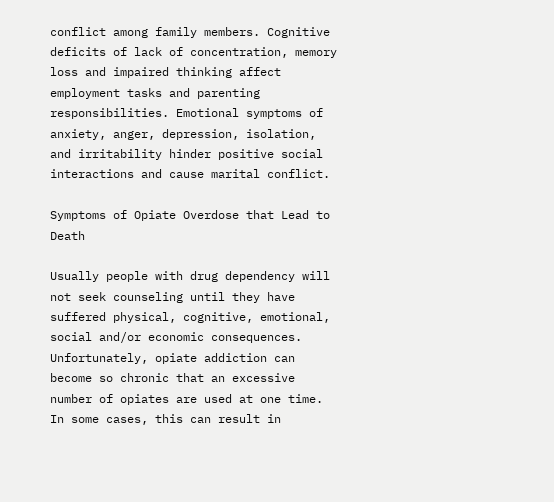conflict among family members. Cognitive deficits of lack of concentration, memory loss and impaired thinking affect employment tasks and parenting responsibilities. Emotional symptoms of anxiety, anger, depression, isolation, and irritability hinder positive social interactions and cause marital conflict.

Symptoms of Opiate Overdose that Lead to Death

Usually people with drug dependency will not seek counseling until they have suffered physical, cognitive, emotional, social and/or economic consequences. Unfortunately, opiate addiction can become so chronic that an excessive number of opiates are used at one time. In some cases, this can result in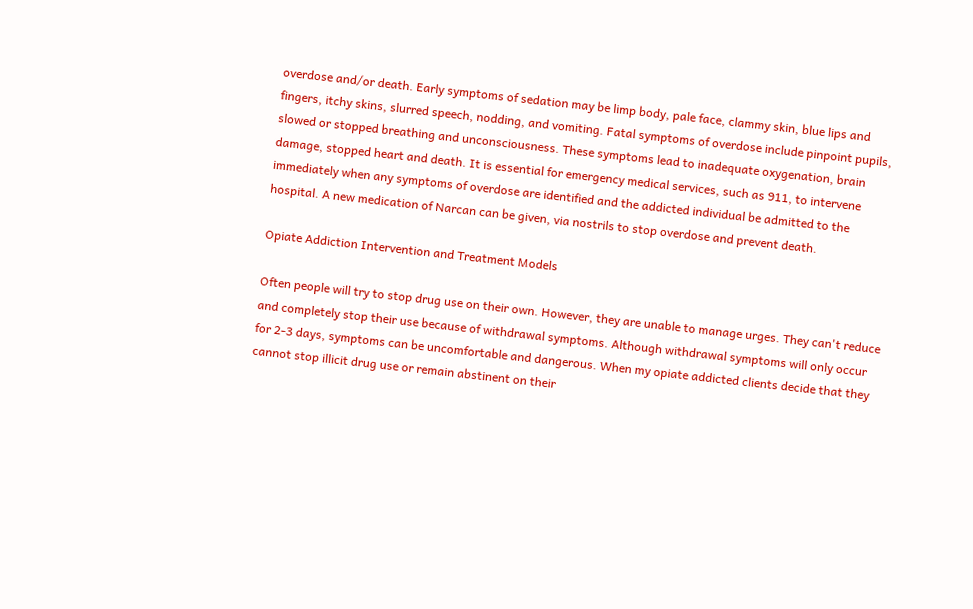overdose and/or death. Early symptoms of sedation may be limp body, pale face, clammy skin, blue lips and fingers, itchy skins, slurred speech, nodding, and vomiting. Fatal symptoms of overdose include pinpoint pupils, slowed or stopped breathing and unconsciousness. These symptoms lead to inadequate oxygenation, brain damage, stopped heart and death. It is essential for emergency medical services, such as 911, to intervene immediately when any symptoms of overdose are identified and the addicted individual be admitted to the hospital. A new medication of Narcan can be given, via nostrils to stop overdose and prevent death.

Opiate Addiction Intervention and Treatment Models

Often people will try to stop drug use on their own. However, they are unable to manage urges. They can't reduce and completely stop their use because of withdrawal symptoms. Although withdrawal symptoms will only occur for 2-3 days, symptoms can be uncomfortable and dangerous. When my opiate addicted clients decide that they cannot stop illicit drug use or remain abstinent on their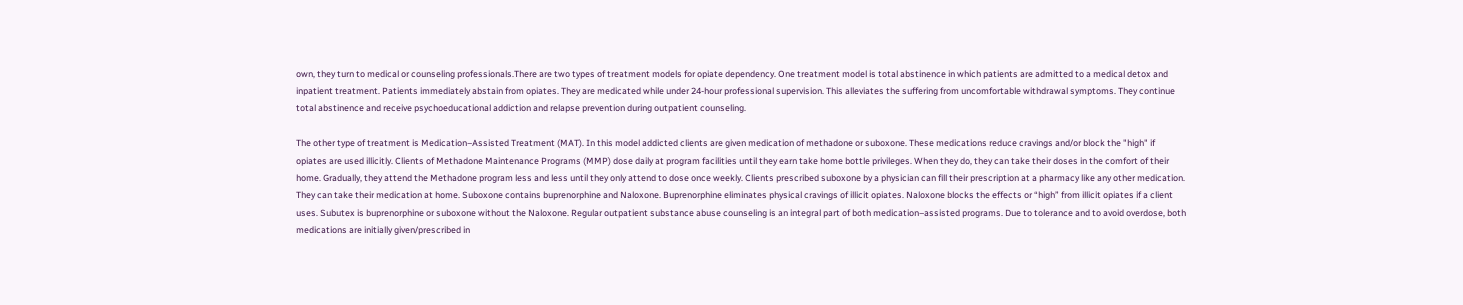own, they turn to medical or counseling professionals.There are two types of treatment models for opiate dependency. One treatment model is total abstinence in which patients are admitted to a medical detox and inpatient treatment. Patients immediately abstain from opiates. They are medicated while under 24-hour professional supervision. This alleviates the suffering from uncomfortable withdrawal symptoms. They continue total abstinence and receive psychoeducational addiction and relapse prevention during outpatient counseling.

The other type of treatment is Medication–Assisted Treatment (MAT). In this model addicted clients are given medication of methadone or suboxone. These medications reduce cravings and/or block the "high" if opiates are used illicitly. Clients of Methadone Maintenance Programs (MMP) dose daily at program facilities until they earn take home bottle privileges. When they do, they can take their doses in the comfort of their home. Gradually, they attend the Methadone program less and less until they only attend to dose once weekly. Clients prescribed suboxone by a physician can fill their prescription at a pharmacy like any other medication. They can take their medication at home. Suboxone contains buprenorphine and Naloxone. Buprenorphine eliminates physical cravings of illicit opiates. Naloxone blocks the effects or “high” from illicit opiates if a client uses. Subutex is buprenorphine or suboxone without the Naloxone. Regular outpatient substance abuse counseling is an integral part of both medication–assisted programs. Due to tolerance and to avoid overdose, both medications are initially given/prescribed in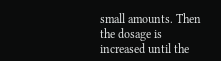small amounts. Then the dosage is increased until the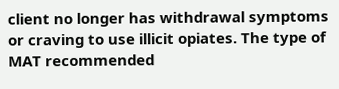client no longer has withdrawal symptoms or craving to use illicit opiates. The type of MAT recommended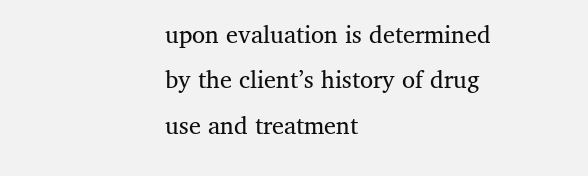upon evaluation is determined by the client’s history of drug use and treatment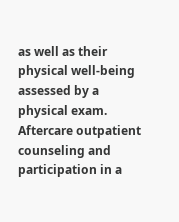as well as their physical well-being assessed by a physical exam. Aftercare outpatient counseling and participation in a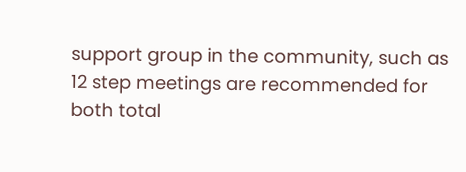support group in the community, such as 12 step meetings are recommended for both total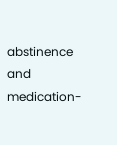abstinence and medication-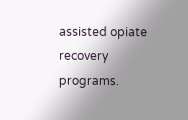assisted opiate recovery programs.